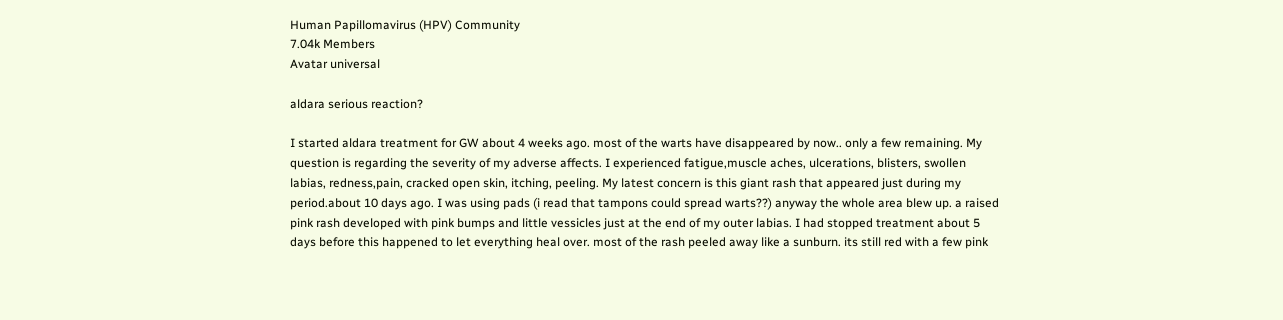Human Papillomavirus (HPV) Community
7.04k Members
Avatar universal

aldara serious reaction?

I started aldara treatment for GW about 4 weeks ago. most of the warts have disappeared by now.. only a few remaining. My question is regarding the severity of my adverse affects. I experienced fatigue,muscle aches, ulcerations, blisters, swollen labias, redness,pain, cracked open skin, itching, peeling. My latest concern is this giant rash that appeared just during my period.about 10 days ago. I was using pads (i read that tampons could spread warts??) anyway the whole area blew up. a raised pink rash developed with pink bumps and little vessicles just at the end of my outer labias. I had stopped treatment about 5 days before this happened to let everything heal over. most of the rash peeled away like a sunburn. its still red with a few pink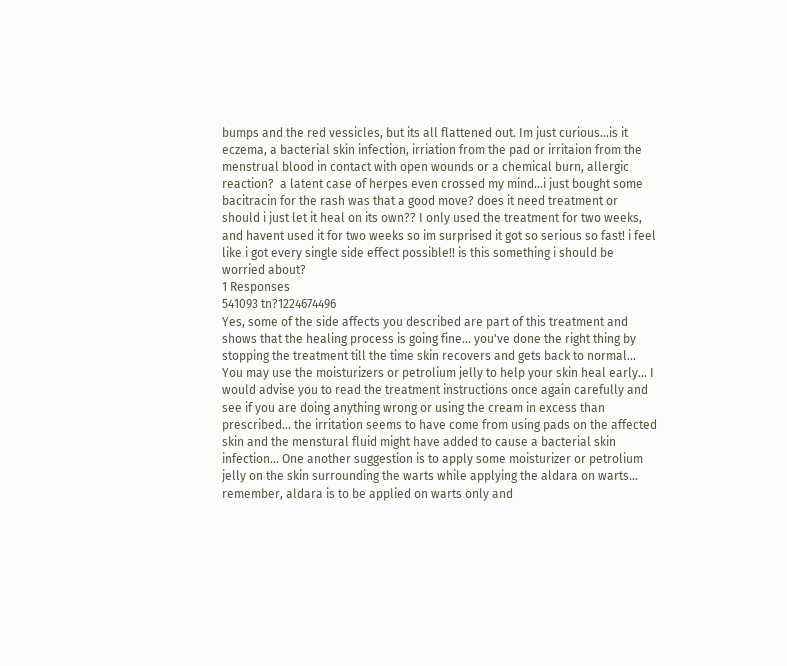bumps and the red vessicles, but its all flattened out. Im just curious...is it eczema, a bacterial skin infection, irriation from the pad or irritaion from the menstrual blood in contact with open wounds or a chemical burn, allergic reaction?  a latent case of herpes even crossed my mind...i just bought some bacitracin for the rash was that a good move? does it need treatment or should i just let it heal on its own?? I only used the treatment for two weeks, and havent used it for two weeks so im surprised it got so serious so fast! i feel like i got every single side effect possible!! is this something i should be worried about?
1 Responses
541093 tn?1224674496
Yes, some of the side affects you described are part of this treatment and shows that the healing process is going fine... you've done the right thing by stopping the treatment till the time skin recovers and gets back to normal... You may use the moisturizers or petrolium jelly to help your skin heal early... I would advise you to read the treatment instructions once again carefully and see if you are doing anything wrong or using the cream in excess than prescribed... the irritation seems to have come from using pads on the affected skin and the menstural fluid might have added to cause a bacterial skin infection... One another suggestion is to apply some moisturizer or petrolium jelly on the skin surrounding the warts while applying the aldara on warts... remember, aldara is to be applied on warts only and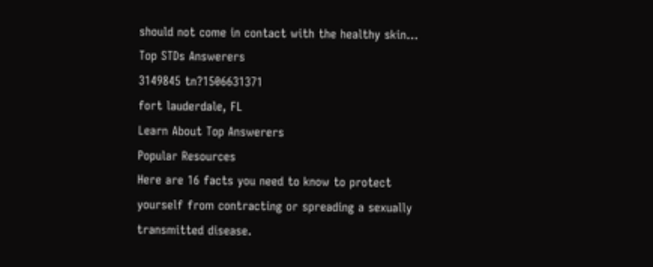should not come in contact with the healthy skin...
Top STDs Answerers
3149845 tn?1506631371
fort lauderdale, FL
Learn About Top Answerers
Popular Resources
Here are 16 facts you need to know to protect yourself from contracting or spreading a sexually transmitted disease.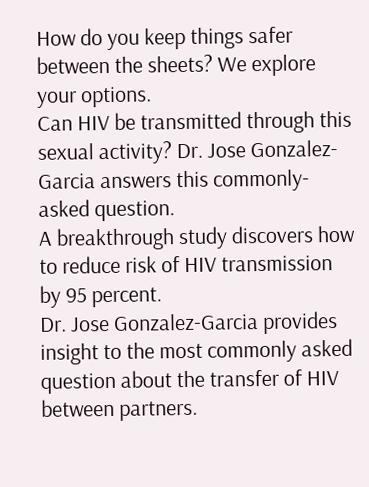How do you keep things safer between the sheets? We explore your options.
Can HIV be transmitted through this sexual activity? Dr. Jose Gonzalez-Garcia answers this commonly-asked question.
A breakthrough study discovers how to reduce risk of HIV transmission by 95 percent.
Dr. Jose Gonzalez-Garcia provides insight to the most commonly asked question about the transfer of HIV between partners.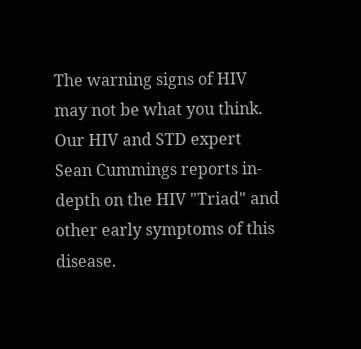The warning signs of HIV may not be what you think. Our HIV and STD expert Sean Cummings reports in-depth on the HIV "Triad" and other early symptoms of this disease.